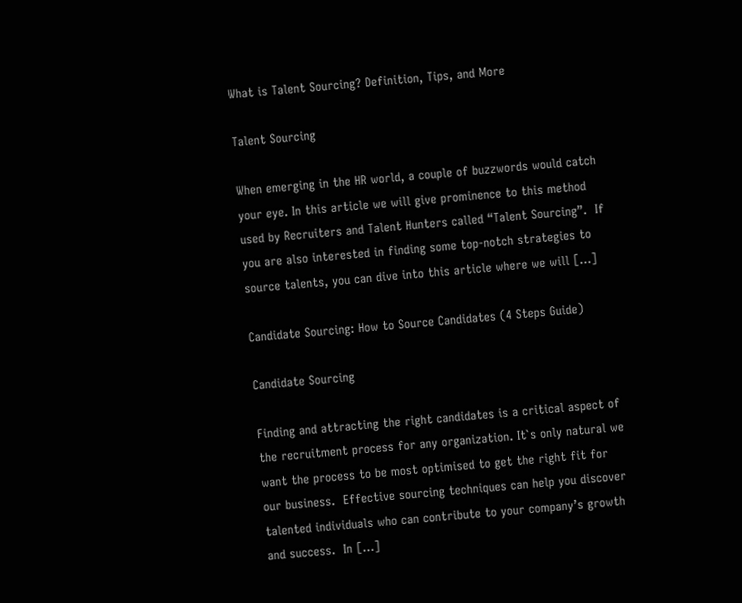What is Talent Sourcing? Definition, Tips, and More

Talent Sourcing

When emerging in the HR world, a couple of buzzwords would catch your eye. In this article we will give prominence to this method used by Recruiters and Talent Hunters called “Talent Sourcing”.  If you are also interested in finding some top-notch strategies to source talents, you can dive into this article where we will […]

Candidate Sourcing: How to Source Candidates (4 Steps Guide)

Candidate Sourcing

Finding and attracting the right candidates is a critical aspect of the recruitment process for any organization. It`s only natural we want the process to be most optimised to get the right fit for our business.  Effective sourcing techniques can help you discover talented individuals who can contribute to your company’s growth and success.  In […]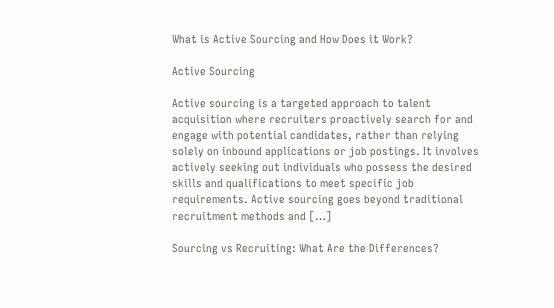What is Active Sourcing and How Does it Work?

Active Sourcing

Active sourcing is a targeted approach to talent acquisition where recruiters proactively search for and engage with potential candidates, rather than relying solely on inbound applications or job postings. It involves actively seeking out individuals who possess the desired skills and qualifications to meet specific job requirements. Active sourcing goes beyond traditional recruitment methods and […]

Sourcing vs Recruiting: What Are the Differences?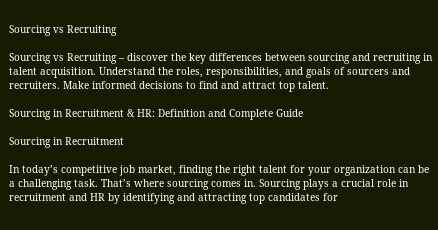Sourcing vs Recruiting

Sourcing vs Recruiting – discover the key differences between sourcing and recruiting in talent acquisition. Understand the roles, responsibilities, and goals of sourcers and recruiters. Make informed decisions to find and attract top talent.

Sourcing in Recruitment & HR: Definition and Complete Guide

Sourcing in Recruitment

In today’s competitive job market, finding the right talent for your organization can be a challenging task. That’s where sourcing comes in. Sourcing plays a crucial role in recruitment and HR by identifying and attracting top candidates for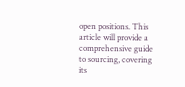open positions. This article will provide a comprehensive guide to sourcing, covering its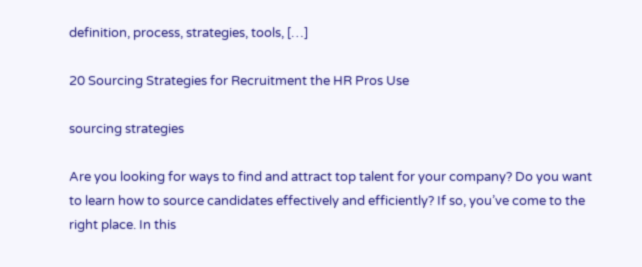definition, process, strategies, tools, […]

20 Sourcing Strategies for Recruitment the HR Pros Use

sourcing strategies

Are you looking for ways to find and attract top talent for your company? Do you want to learn how to source candidates effectively and efficiently? If so, you’ve come to the right place. In this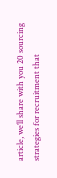article, we’ll share with you 20 sourcing strategies for recruitment that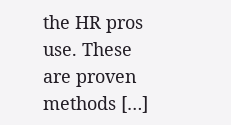the HR pros use. These are proven methods […]